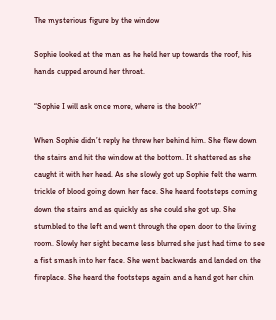The mysterious figure by the window

Sophie looked at the man as he held her up towards the roof, his hands cupped around her throat.

“Sophie I will ask once more, where is the book?”

When Sophie didn’t reply he threw her behind him. She flew down the stairs and hit the window at the bottom. It shattered as she caught it with her head. As she slowly got up Sophie felt the warm trickle of blood going down her face. She heard footsteps coming down the stairs and as quickly as she could she got up. She stumbled to the left and went through the open door to the living room. Slowly her sight became less blurred she just had time to see a fist smash into her face. She went backwards and landed on the fireplace. She heard the footsteps again and a hand got her chin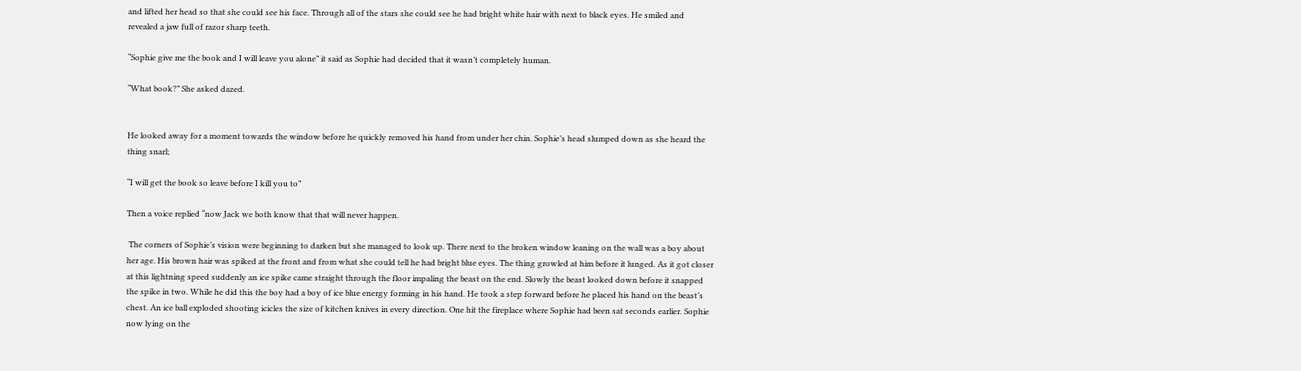and lifted her head so that she could see his face. Through all of the stars she could see he had bright white hair with next to black eyes. He smiled and revealed a jaw full of razor sharp teeth.

“Sophie give me the book and I will leave you alone” it said as Sophie had decided that it wasn’t completely human.

“What book?” She asked dazed.


He looked away for a moment towards the window before he quickly removed his hand from under her chin. Sophie’s head slumped down as she heard the thing snarl;

“I will get the book so leave before I kill you to”

Then a voice replied “now Jack we both know that that will never happen.

 The corners of Sophie’s vision were beginning to darken but she managed to look up. There next to the broken window leaning on the wall was a boy about her age. His brown hair was spiked at the front and from what she could tell he had bright blue eyes. The thing growled at him before it lunged. As it got closer at this lightning speed suddenly an ice spike came straight through the floor impaling the beast on the end. Slowly the beast looked down before it snapped the spike in two. While he did this the boy had a boy of ice blue energy forming in his hand. He took a step forward before he placed his hand on the beast’s chest. An ice ball exploded shooting icicles the size of kitchen knives in every direction. One hit the fireplace where Sophie had been sat seconds earlier. Sophie now lying on the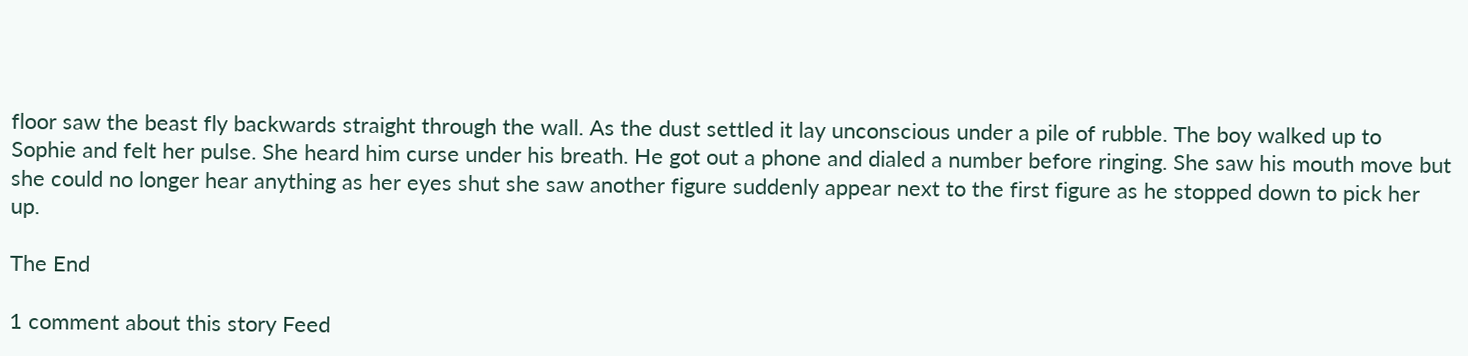floor saw the beast fly backwards straight through the wall. As the dust settled it lay unconscious under a pile of rubble. The boy walked up to Sophie and felt her pulse. She heard him curse under his breath. He got out a phone and dialed a number before ringing. She saw his mouth move but she could no longer hear anything as her eyes shut she saw another figure suddenly appear next to the first figure as he stopped down to pick her up.

The End

1 comment about this story Feed